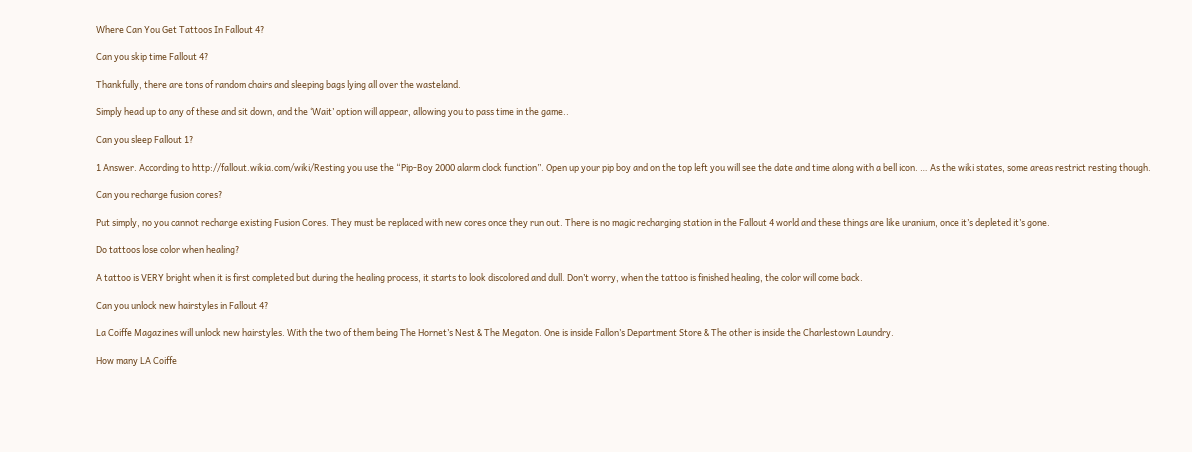Where Can You Get Tattoos In Fallout 4?

Can you skip time Fallout 4?

Thankfully, there are tons of random chairs and sleeping bags lying all over the wasteland.

Simply head up to any of these and sit down, and the ‘Wait’ option will appear, allowing you to pass time in the game..

Can you sleep Fallout 1?

1 Answer. According to http://fallout.wikia.com/wiki/Resting you use the “Pip-Boy 2000 alarm clock function”. Open up your pip boy and on the top left you will see the date and time along with a bell icon. … As the wiki states, some areas restrict resting though.

Can you recharge fusion cores?

Put simply, no you cannot recharge existing Fusion Cores. They must be replaced with new cores once they run out. There is no magic recharging station in the Fallout 4 world and these things are like uranium, once it’s depleted it’s gone.

Do tattoos lose color when healing?

A tattoo is VERY bright when it is first completed but during the healing process, it starts to look discolored and dull. Don’t worry, when the tattoo is finished healing, the color will come back.

Can you unlock new hairstyles in Fallout 4?

La Coiffe Magazines will unlock new hairstyles. With the two of them being The Hornet’s Nest & The Megaton. One is inside Fallon’s Department Store & The other is inside the Charlestown Laundry.

How many LA Coiffe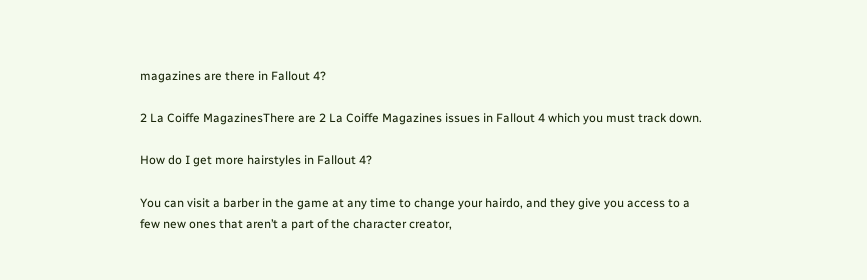magazines are there in Fallout 4?

2 La Coiffe MagazinesThere are 2 La Coiffe Magazines issues in Fallout 4 which you must track down.

How do I get more hairstyles in Fallout 4?

You can visit a barber in the game at any time to change your hairdo, and they give you access to a few new ones that aren’t a part of the character creator,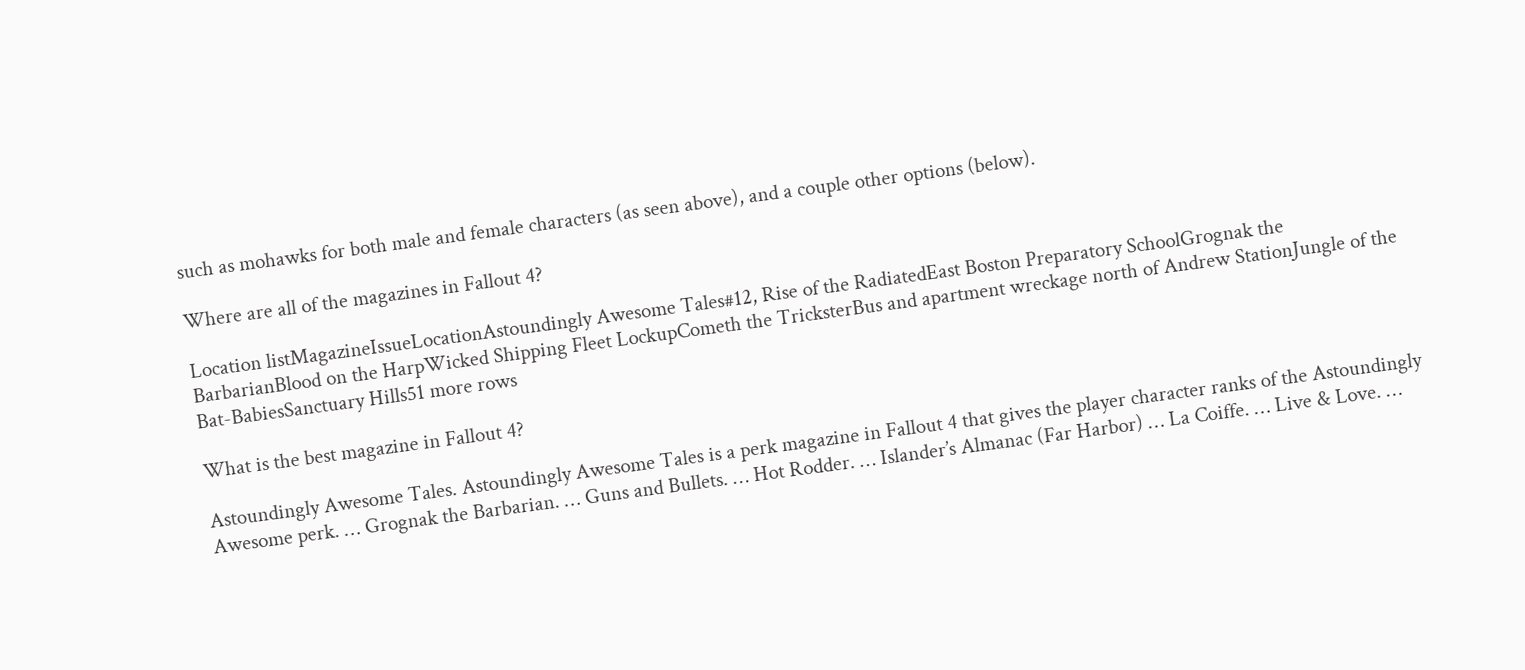such as mohawks for both male and female characters (as seen above), and a couple other options (below).

Where are all of the magazines in Fallout 4?

Location listMagazineIssueLocationAstoundingly Awesome Tales#12, Rise of the RadiatedEast Boston Preparatory SchoolGrognak the BarbarianBlood on the HarpWicked Shipping Fleet LockupCometh the TricksterBus and apartment wreckage north of Andrew StationJungle of the Bat-BabiesSanctuary Hills51 more rows

What is the best magazine in Fallout 4?

Astoundingly Awesome Tales. Astoundingly Awesome Tales is a perk magazine in Fallout 4 that gives the player character ranks of the Astoundingly Awesome perk. … Grognak the Barbarian. … Guns and Bullets. … Hot Rodder. … Islander’s Almanac (Far Harbor) … La Coiffe. … Live & Love. …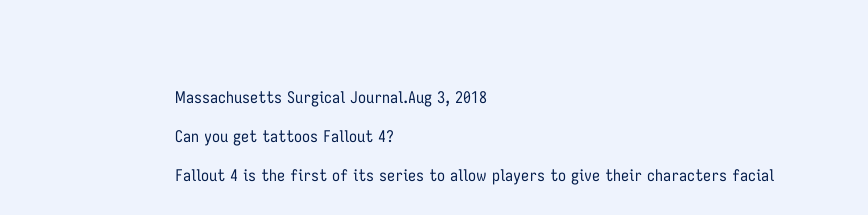Massachusetts Surgical Journal.Aug 3, 2018

Can you get tattoos Fallout 4?

Fallout 4 is the first of its series to allow players to give their characters facial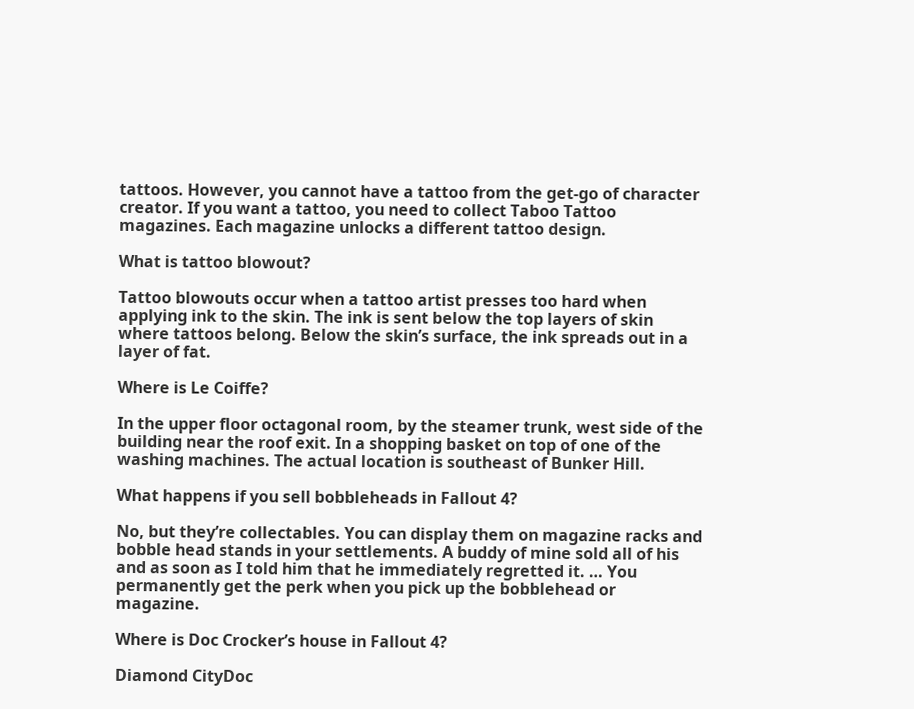tattoos. However, you cannot have a tattoo from the get-go of character creator. If you want a tattoo, you need to collect Taboo Tattoo magazines. Each magazine unlocks a different tattoo design.

What is tattoo blowout?

Tattoo blowouts occur when a tattoo artist presses too hard when applying ink to the skin. The ink is sent below the top layers of skin where tattoos belong. Below the skin’s surface, the ink spreads out in a layer of fat.

Where is Le Coiffe?

In the upper floor octagonal room, by the steamer trunk, west side of the building near the roof exit. In a shopping basket on top of one of the washing machines. The actual location is southeast of Bunker Hill.

What happens if you sell bobbleheads in Fallout 4?

No, but they’re collectables. You can display them on magazine racks and bobble head stands in your settlements. A buddy of mine sold all of his and as soon as I told him that he immediately regretted it. … You permanently get the perk when you pick up the bobblehead or magazine.

Where is Doc Crocker’s house in Fallout 4?

Diamond CityDoc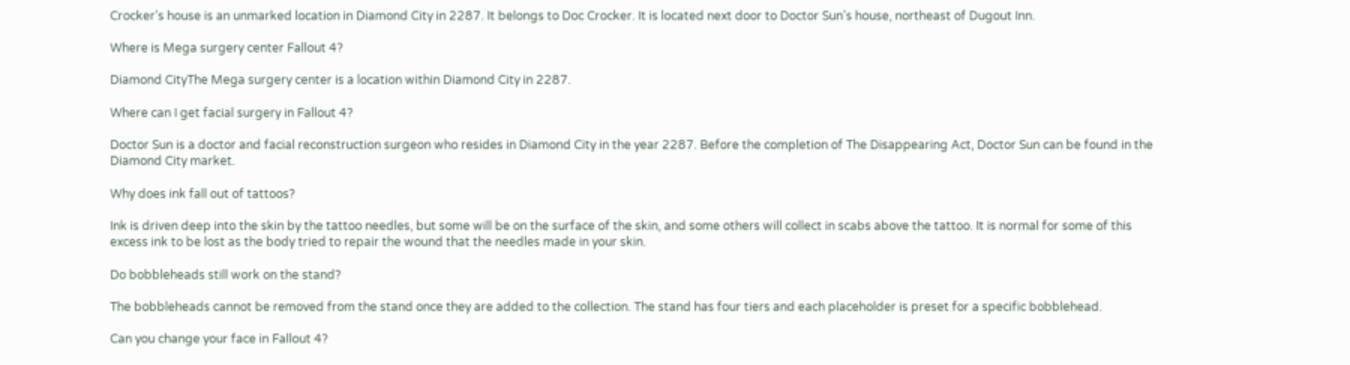Crocker’s house is an unmarked location in Diamond City in 2287. It belongs to Doc Crocker. It is located next door to Doctor Sun’s house, northeast of Dugout Inn.

Where is Mega surgery center Fallout 4?

Diamond CityThe Mega surgery center is a location within Diamond City in 2287.

Where can I get facial surgery in Fallout 4?

Doctor Sun is a doctor and facial reconstruction surgeon who resides in Diamond City in the year 2287. Before the completion of The Disappearing Act, Doctor Sun can be found in the Diamond City market.

Why does ink fall out of tattoos?

Ink is driven deep into the skin by the tattoo needles, but some will be on the surface of the skin, and some others will collect in scabs above the tattoo. It is normal for some of this excess ink to be lost as the body tried to repair the wound that the needles made in your skin.

Do bobbleheads still work on the stand?

The bobbleheads cannot be removed from the stand once they are added to the collection. The stand has four tiers and each placeholder is preset for a specific bobblehead.

Can you change your face in Fallout 4?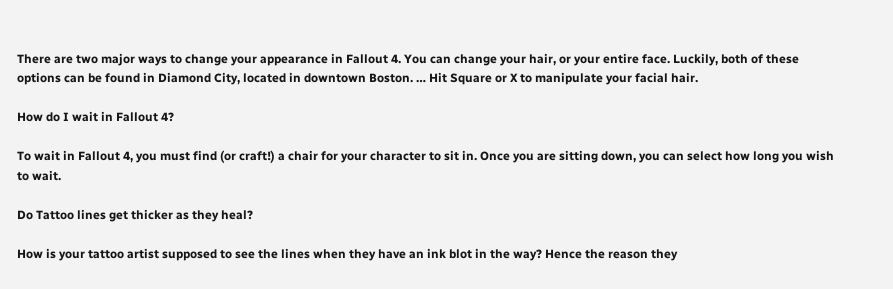There are two major ways to change your appearance in Fallout 4. You can change your hair, or your entire face. Luckily, both of these options can be found in Diamond City, located in downtown Boston. … Hit Square or X to manipulate your facial hair.

How do I wait in Fallout 4?

To wait in Fallout 4, you must find (or craft!) a chair for your character to sit in. Once you are sitting down, you can select how long you wish to wait.

Do Tattoo lines get thicker as they heal?

How is your tattoo artist supposed to see the lines when they have an ink blot in the way? Hence the reason they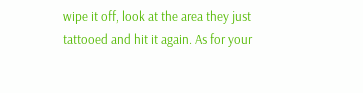wipe it off, look at the area they just tattooed and hit it again. As for your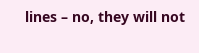lines – no, they will not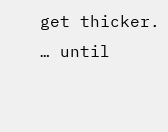get thicker. … until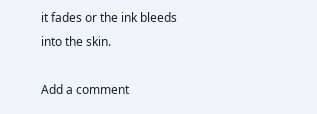it fades or the ink bleeds into the skin.

Add a comment